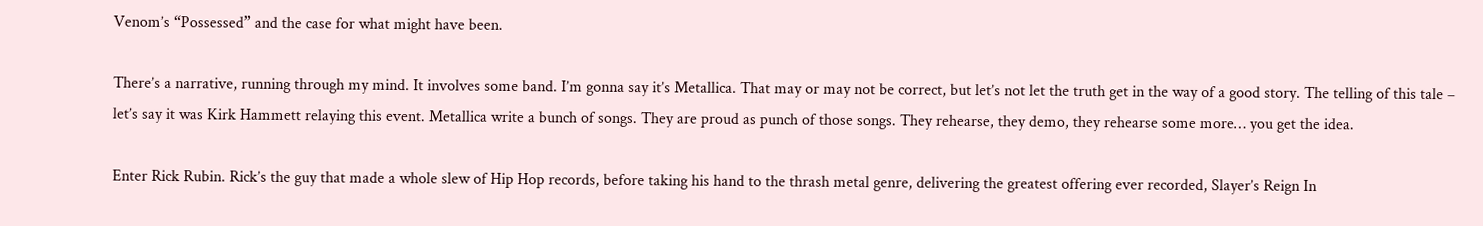Venom’s “Possessed” and the case for what might have been.

There’s a narrative, running through my mind. It involves some band. I’m gonna say it’s Metallica. That may or may not be correct, but let’s not let the truth get in the way of a good story. The telling of this tale – let’s say it was Kirk Hammett relaying this event. Metallica write a bunch of songs. They are proud as punch of those songs. They rehearse, they demo, they rehearse some more… you get the idea.

Enter Rick Rubin. Rick’s the guy that made a whole slew of Hip Hop records, before taking his hand to the thrash metal genre, delivering the greatest offering ever recorded, Slayer’s Reign In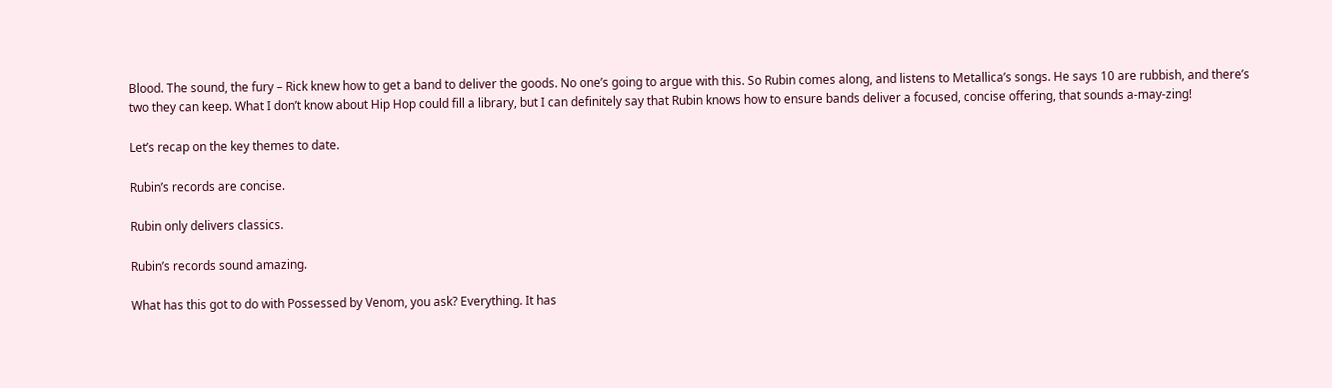Blood. The sound, the fury – Rick knew how to get a band to deliver the goods. No one’s going to argue with this. So Rubin comes along, and listens to Metallica’s songs. He says 10 are rubbish, and there’s two they can keep. What I don’t know about Hip Hop could fill a library, but I can definitely say that Rubin knows how to ensure bands deliver a focused, concise offering, that sounds a-may-zing!

Let’s recap on the key themes to date.

Rubin’s records are concise.

Rubin only delivers classics.

Rubin’s records sound amazing.

What has this got to do with Possessed by Venom, you ask? Everything. It has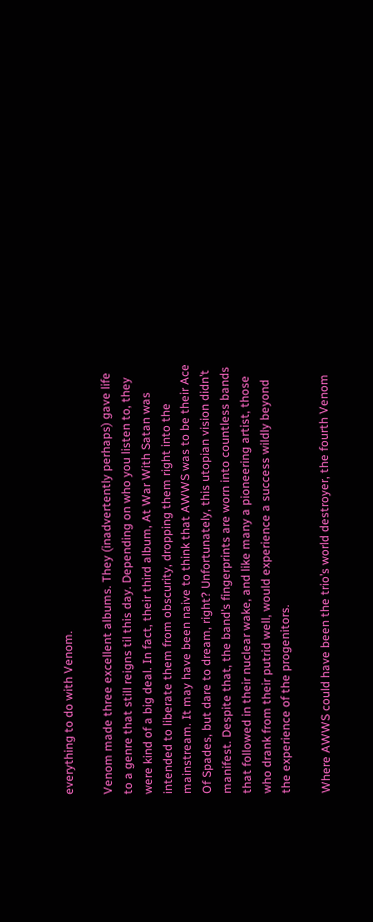everything to do with Venom.

Venom made three excellent albums. They (inadvertently perhaps) gave life to a genre that still reigns til this day. Depending on who you listen to, they were kind of a big deal. In fact, their third album, At War With Satan was intended to liberate them from obscurity, dropping them right into the mainstream. It may have been naive to think that AWWS was to be their Ace Of Spades, but dare to dream, right? Unfortunately, this utopian vision didn’t manifest. Despite that, the band’s fingerprints are worn into countless bands that followed in their nuclear wake, and like many a pioneering artist, those who drank from their putrid well, would experience a success wildly beyond the experience of the progenitors.

Where AWWS could have been the trio’s world destroyer, the fourth Venom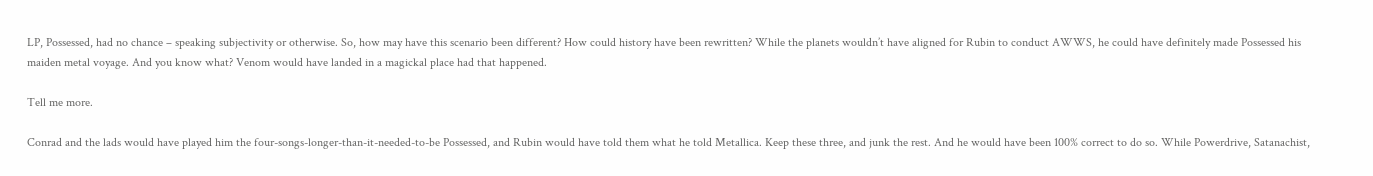LP, Possessed, had no chance – speaking subjectivity or otherwise. So, how may have this scenario been different? How could history have been rewritten? While the planets wouldn’t have aligned for Rubin to conduct AWWS, he could have definitely made Possessed his maiden metal voyage. And you know what? Venom would have landed in a magickal place had that happened.

Tell me more.

Conrad and the lads would have played him the four-songs-longer-than-it-needed-to-be Possessed, and Rubin would have told them what he told Metallica. Keep these three, and junk the rest. And he would have been 100% correct to do so. While Powerdrive, Satanachist,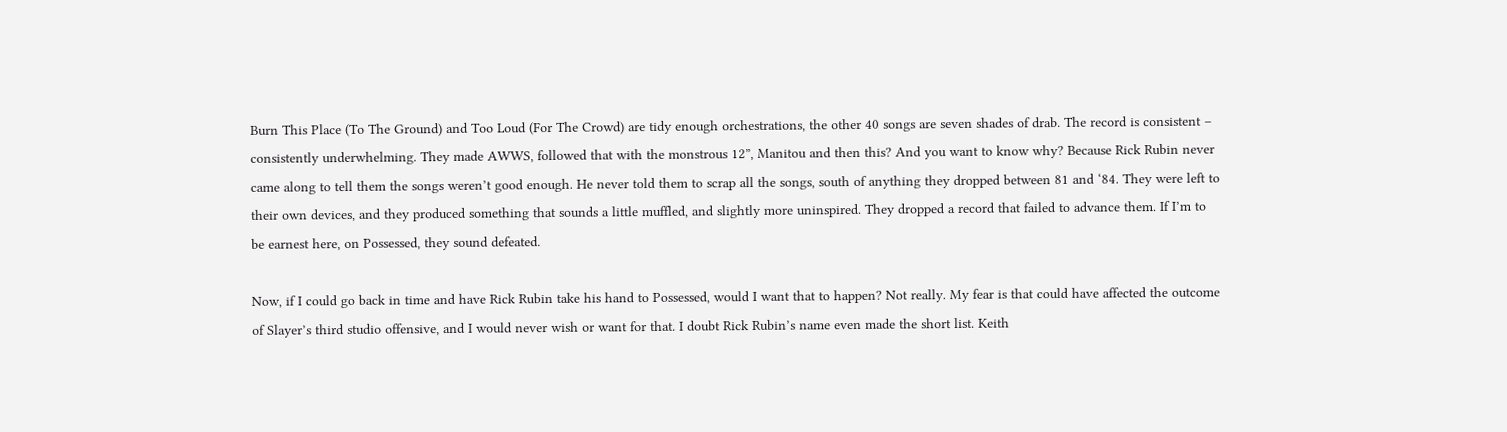Burn This Place (To The Ground) and Too Loud (For The Crowd) are tidy enough orchestrations, the other 40 songs are seven shades of drab. The record is consistent – consistently underwhelming. They made AWWS, followed that with the monstrous 12”, Manitou and then this? And you want to know why? Because Rick Rubin never came along to tell them the songs weren’t good enough. He never told them to scrap all the songs, south of anything they dropped between 81 and ‘84. They were left to their own devices, and they produced something that sounds a little muffled, and slightly more uninspired. They dropped a record that failed to advance them. If I’m to be earnest here, on Possessed, they sound defeated.

Now, if I could go back in time and have Rick Rubin take his hand to Possessed, would I want that to happen? Not really. My fear is that could have affected the outcome of Slayer’s third studio offensive, and I would never wish or want for that. I doubt Rick Rubin’s name even made the short list. Keith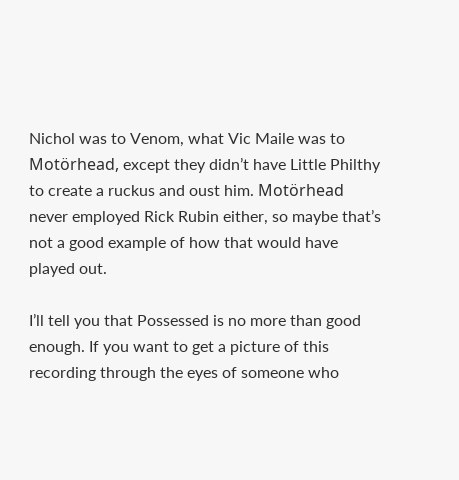Nichol was to Venom, what Vic Maile was to Motörhead, except they didn’t have Little Philthy to create a ruckus and oust him. Motörhead never employed Rick Rubin either, so maybe that’s not a good example of how that would have played out.

I’ll tell you that Possessed is no more than good enough. If you want to get a picture of this recording through the eyes of someone who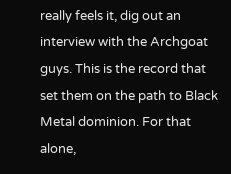really feels it, dig out an interview with the Archgoat guys. This is the record that set them on the path to Black Metal dominion. For that alone,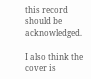this record should be acknowledged.

I also think the cover is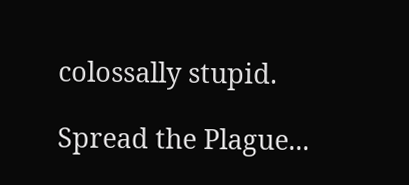colossally stupid.

Spread the Plague...